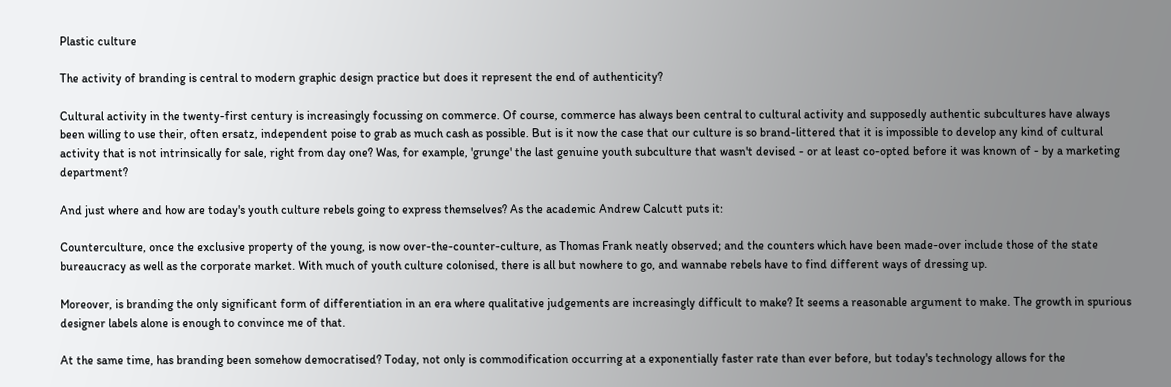Plastic culture

The activity of branding is central to modern graphic design practice but does it represent the end of authenticity?

Cultural activity in the twenty-first century is increasingly focussing on commerce. Of course, commerce has always been central to cultural activity and supposedly authentic subcultures have always been willing to use their, often ersatz, independent poise to grab as much cash as possible. But is it now the case that our culture is so brand-littered that it is impossible to develop any kind of cultural activity that is not intrinsically for sale, right from day one? Was, for example, 'grunge' the last genuine youth subculture that wasn't devised - or at least co-opted before it was known of - by a marketing department?

And just where and how are today's youth culture rebels going to express themselves? As the academic Andrew Calcutt puts it:

Counterculture, once the exclusive property of the young, is now over-the-counter-culture, as Thomas Frank neatly observed; and the counters which have been made-over include those of the state bureaucracy as well as the corporate market. With much of youth culture colonised, there is all but nowhere to go, and wannabe rebels have to find different ways of dressing up.

Moreover, is branding the only significant form of differentiation in an era where qualitative judgements are increasingly difficult to make? It seems a reasonable argument to make. The growth in spurious designer labels alone is enough to convince me of that.

At the same time, has branding been somehow democratised? Today, not only is commodification occurring at a exponentially faster rate than ever before, but today's technology allows for the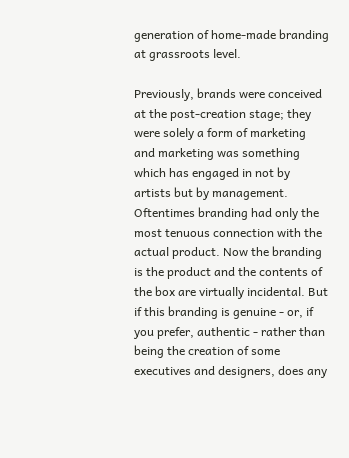generation of home-made branding at grassroots level.

Previously, brands were conceived at the post-creation stage; they were solely a form of marketing and marketing was something which has engaged in not by artists but by management. Oftentimes branding had only the most tenuous connection with the actual product. Now the branding is the product and the contents of the box are virtually incidental. But if this branding is genuine - or, if you prefer, authentic - rather than being the creation of some executives and designers, does any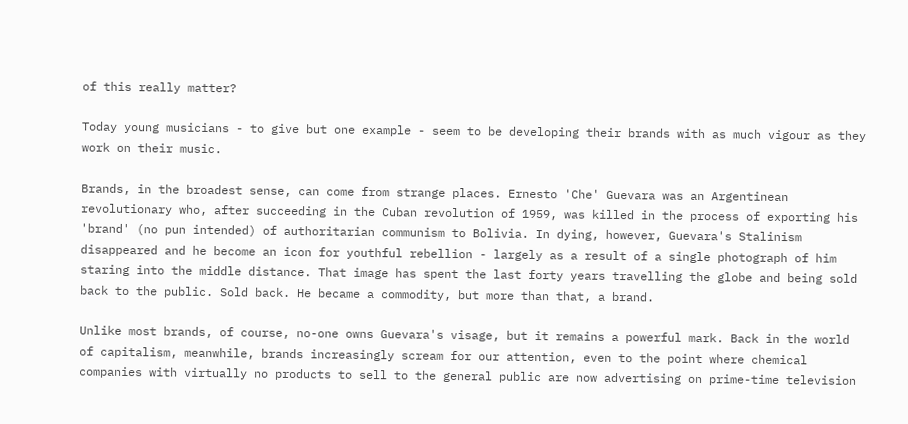of this really matter?

Today young musicians - to give but one example - seem to be developing their brands with as much vigour as they work on their music.

Brands, in the broadest sense, can come from strange places. Ernesto 'Che' Guevara was an Argentinean revolutionary who, after succeeding in the Cuban revolution of 1959, was killed in the process of exporting his 'brand' (no pun intended) of authoritarian communism to Bolivia. In dying, however, Guevara's Stalinism disappeared and he become an icon for youthful rebellion - largely as a result of a single photograph of him staring into the middle distance. That image has spent the last forty years travelling the globe and being sold back to the public. Sold back. He became a commodity, but more than that, a brand.

Unlike most brands, of course, no-one owns Guevara's visage, but it remains a powerful mark. Back in the world of capitalism, meanwhile, brands increasingly scream for our attention, even to the point where chemical companies with virtually no products to sell to the general public are now advertising on prime-time television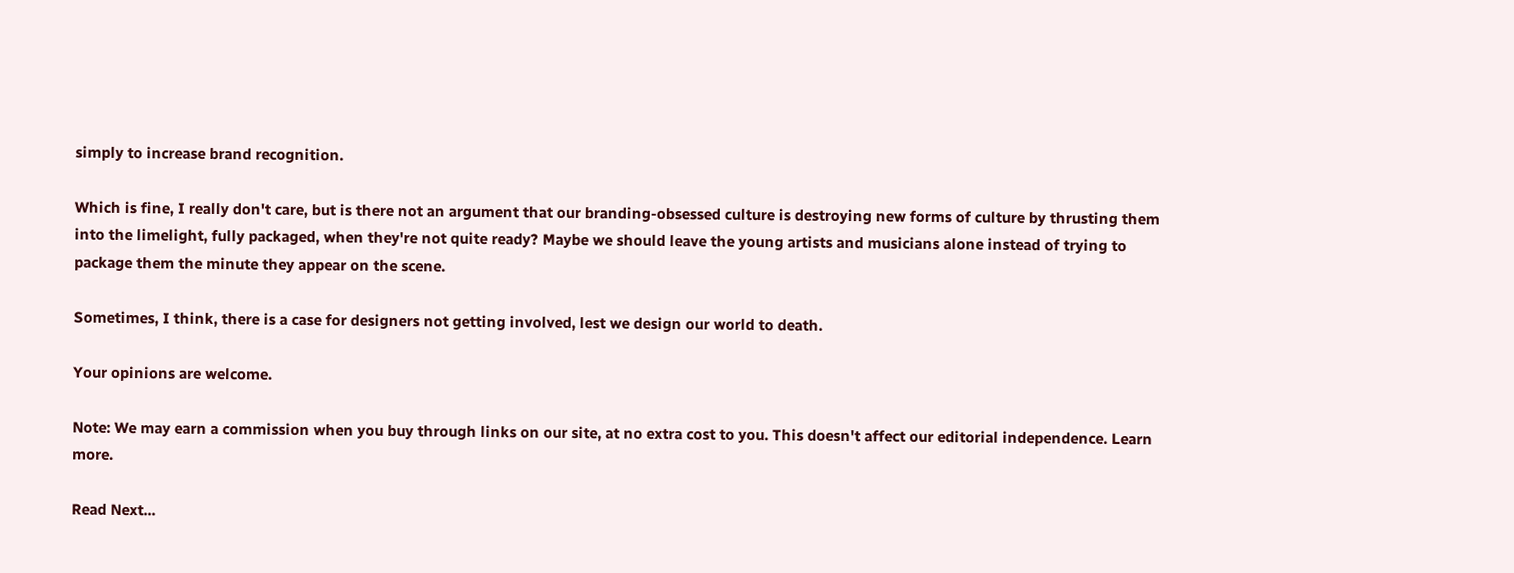simply to increase brand recognition.

Which is fine, I really don't care, but is there not an argument that our branding-obsessed culture is destroying new forms of culture by thrusting them into the limelight, fully packaged, when they're not quite ready? Maybe we should leave the young artists and musicians alone instead of trying to package them the minute they appear on the scene.

Sometimes, I think, there is a case for designers not getting involved, lest we design our world to death.

Your opinions are welcome.

Note: We may earn a commission when you buy through links on our site, at no extra cost to you. This doesn't affect our editorial independence. Learn more.

Read Next...